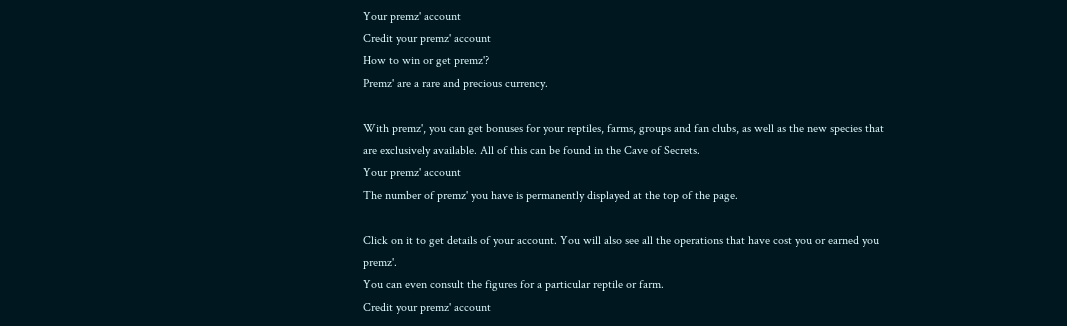Your premz' account
Credit your premz' account
How to win or get premz'?
Premz' are a rare and precious currency.

With premz', you can get bonuses for your reptiles, farms, groups and fan clubs, as well as the new species that are exclusively available. All of this can be found in the Cave of Secrets.
Your premz' account
The number of premz' you have is permanently displayed at the top of the page.

Click on it to get details of your account. You will also see all the operations that have cost you or earned you premz'.
You can even consult the figures for a particular reptile or farm.
Credit your premz' account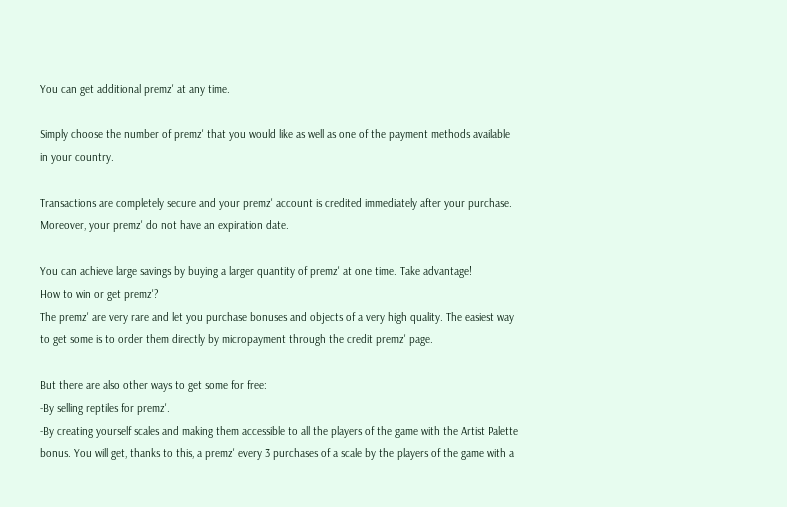You can get additional premz' at any time.

Simply choose the number of premz' that you would like as well as one of the payment methods available in your country.

Transactions are completely secure and your premz' account is credited immediately after your purchase.
Moreover, your premz' do not have an expiration date.

You can achieve large savings by buying a larger quantity of premz' at one time. Take advantage!
How to win or get premz'?
The premz' are very rare and let you purchase bonuses and objects of a very high quality. The easiest way to get some is to order them directly by micropayment through the credit premz' page.

But there are also other ways to get some for free:
-By selling reptiles for premz'.
-By creating yourself scales and making them accessible to all the players of the game with the Artist Palette bonus. You will get, thanks to this, a premz' every 3 purchases of a scale by the players of the game with a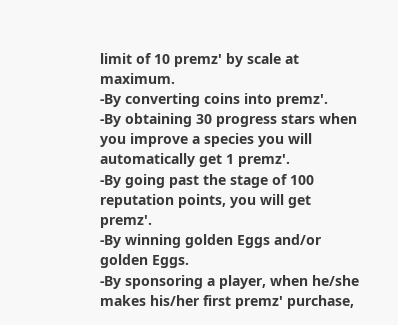limit of 10 premz' by scale at maximum.
-By converting coins into premz'.
-By obtaining 30 progress stars when you improve a species you will automatically get 1 premz'.
-By going past the stage of 100 reputation points, you will get premz'.
-By winning golden Eggs and/or golden Eggs.
-By sponsoring a player, when he/she makes his/her first premz' purchase,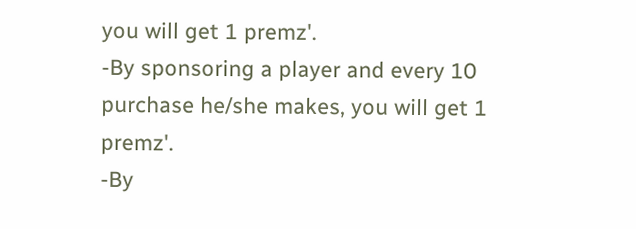you will get 1 premz'.
-By sponsoring a player and every 10 purchase he/she makes, you will get 1 premz'.
-By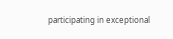participating in exceptional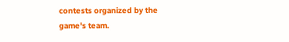contests organized by the game's team.